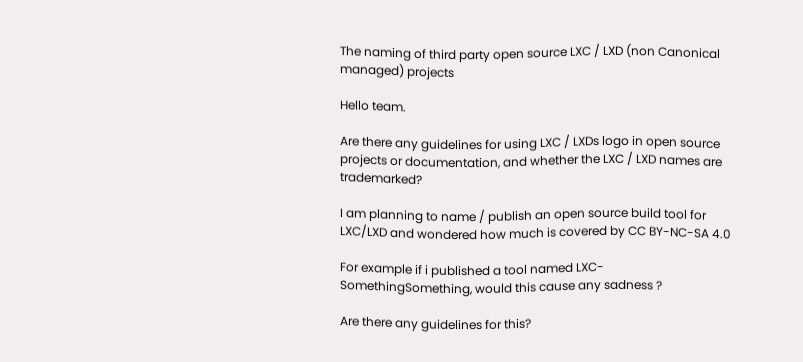The naming of third party open source LXC / LXD (non Canonical managed) projects

Hello team.

Are there any guidelines for using LXC / LXDs logo in open source projects or documentation, and whether the LXC / LXD names are trademarked?

I am planning to name / publish an open source build tool for LXC/LXD and wondered how much is covered by CC BY-NC-SA 4.0

For example if i published a tool named LXC-SomethingSomething, would this cause any sadness ?

Are there any guidelines for this?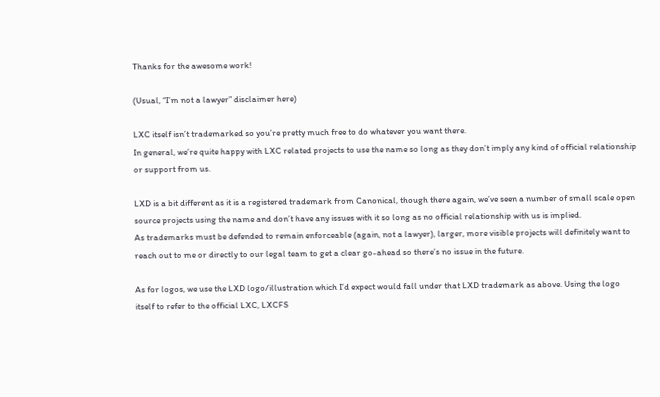Thanks for the awesome work!

(Usual, “I’m not a lawyer” disclaimer here)

LXC itself isn’t trademarked so you’re pretty much free to do whatever you want there.
In general, we’re quite happy with LXC related projects to use the name so long as they don’t imply any kind of official relationship or support from us.

LXD is a bit different as it is a registered trademark from Canonical, though there again, we’ve seen a number of small scale open source projects using the name and don’t have any issues with it so long as no official relationship with us is implied.
As trademarks must be defended to remain enforceable (again, not a lawyer), larger, more visible projects will definitely want to reach out to me or directly to our legal team to get a clear go-ahead so there’s no issue in the future.

As for logos, we use the LXD logo/illustration which I’d expect would fall under that LXD trademark as above. Using the logo itself to refer to the official LXC, LXCFS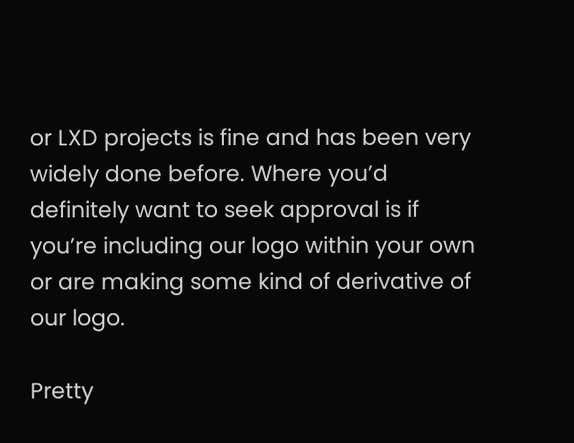or LXD projects is fine and has been very widely done before. Where you’d definitely want to seek approval is if you’re including our logo within your own or are making some kind of derivative of our logo.

Pretty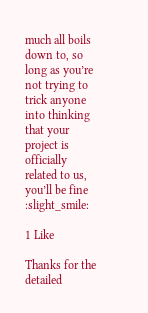much all boils down to, so long as you’re not trying to trick anyone into thinking that your project is officially related to us, you’ll be fine :slight_smile:

1 Like

Thanks for the detailed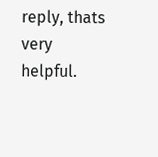reply, thats very helpful.